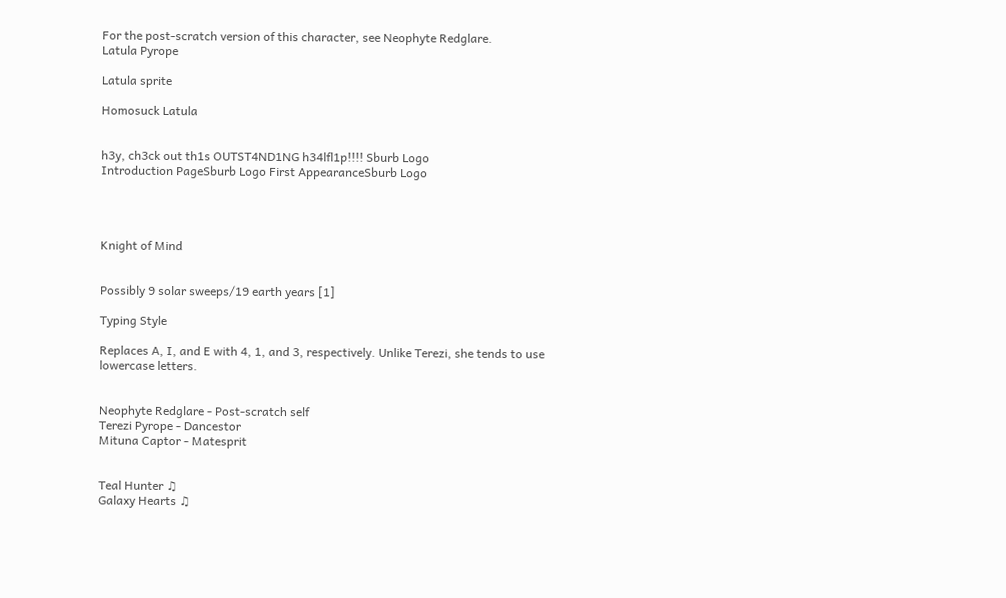For the post-scratch version of this character, see Neophyte Redglare.
Latula Pyrope

Latula sprite

Homosuck Latula


h3y, ch3ck out th1s OUTST4ND1NG h34lfl1p!!!! Sburb Logo
Introduction PageSburb Logo First AppearanceSburb Logo




Knight of Mind


Possibly 9 solar sweeps/19 earth years [1]

Typing Style

Replaces A, I, and E with 4, 1, and 3, respectively. Unlike Terezi, she tends to use lowercase letters.


Neophyte Redglare - Post-scratch self
Terezi Pyrope - Dancestor
Mituna Captor - Matesprit


Teal Hunter ♫
Galaxy Hearts ♫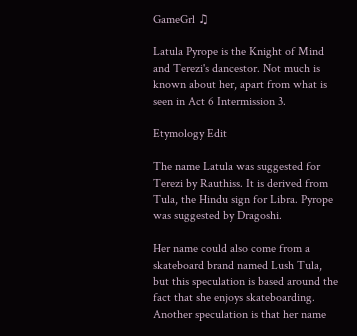GameGrl ♫

Latula Pyrope is the Knight of Mind and Terezi's dancestor. Not much is known about her, apart from what is seen in Act 6 Intermission 3.

Etymology Edit

The name Latula was suggested for Terezi by Rauthiss. It is derived from Tula, the Hindu sign for Libra. Pyrope was suggested by Dragoshi.

Her name could also come from a skateboard brand named Lush Tula, but this speculation is based around the fact that she enjoys skateboarding. Another speculation is that her name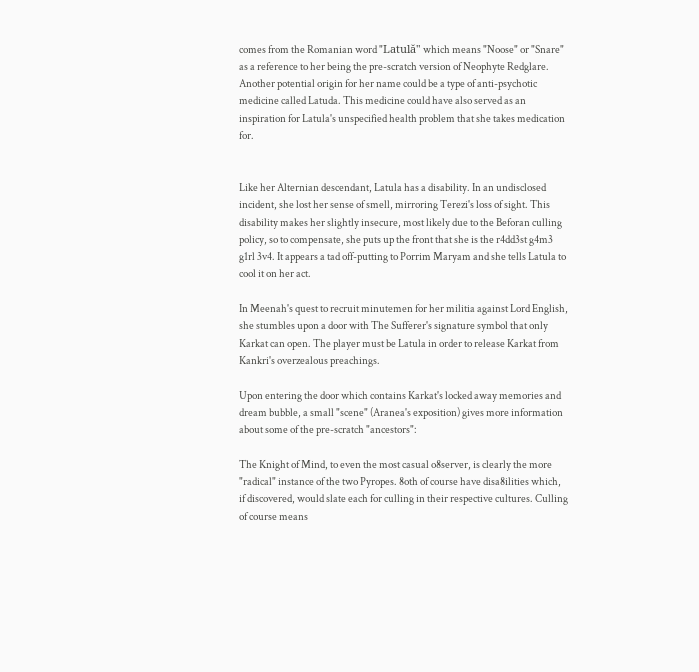comes from the Romanian word "Latulă" which means "Noose" or "Snare" as a reference to her being the pre-scratch version of Neophyte Redglare. Another potential origin for her name could be a type of anti-psychotic medicine called Latuda. This medicine could have also served as an inspiration for Latula's unspecified health problem that she takes medication for.


Like her Alternian descendant, Latula has a disability. In an undisclosed incident, she lost her sense of smell, mirroring Terezi's loss of sight. This disability makes her slightly insecure, most likely due to the Beforan culling policy, so to compensate, she puts up the front that she is the r4dd3st g4m3 g1rl 3v4. It appears a tad off-putting to Porrim Maryam and she tells Latula to cool it on her act.

In Meenah's quest to recruit minutemen for her militia against Lord English, she stumbles upon a door with The Sufferer's signature symbol that only Karkat can open. The player must be Latula in order to release Karkat from Kankri's overzealous preachings.

Upon entering the door which contains Karkat's locked away memories and dream bubble, a small "scene" (Aranea's exposition) gives more information about some of the pre-scratch "ancestors":

The Knight of Mind, to even the most casual o8server, is clearly the more "radical" instance of the two Pyropes. 8oth of course have disa8ilities which, if discovered, would slate each for culling in their respective cultures. Culling of course means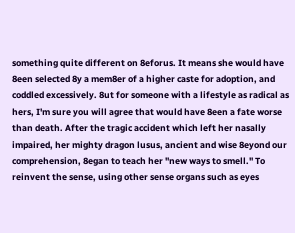something quite different on 8eforus. It means she would have 8een selected 8y a mem8er of a higher caste for adoption, and coddled excessively. 8ut for someone with a lifestyle as radical as hers, I'm sure you will agree that would have 8een a fate worse than death. After the tragic accident which left her nasally impaired, her mighty dragon lusus, ancient and wise 8eyond our comprehension, 8egan to teach her "new ways to smell." To reinvent the sense, using other sense organs such as eyes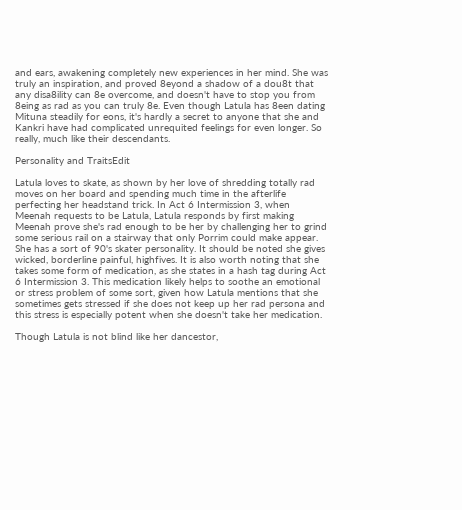and ears, awakening completely new experiences in her mind. She was truly an inspiration, and proved 8eyond a shadow of a dou8t that any disa8ility can 8e overcome, and doesn't have to stop you from 8eing as rad as you can truly 8e. Even though Latula has 8een dating Mituna steadily for eons, it's hardly a secret to anyone that she and Kankri have had complicated unrequited feelings for even longer. So really, much like their descendants.

Personality and TraitsEdit

Latula loves to skate, as shown by her love of shredding totally rad moves on her board and spending much time in the afterlife perfecting her headstand trick. In Act 6 Intermission 3, when Meenah requests to be Latula, Latula responds by first making Meenah prove she's rad enough to be her by challenging her to grind some serious rail on a stairway that only Porrim could make appear. She has a sort of 90's skater personality. It should be noted she gives wicked, borderline painful, highfives. It is also worth noting that she takes some form of medication, as she states in a hash tag during Act 6 Intermission 3. This medication likely helps to soothe an emotional or stress problem of some sort, given how Latula mentions that she sometimes gets stressed if she does not keep up her rad persona and this stress is especially potent when she doesn't take her medication.

Though Latula is not blind like her dancestor,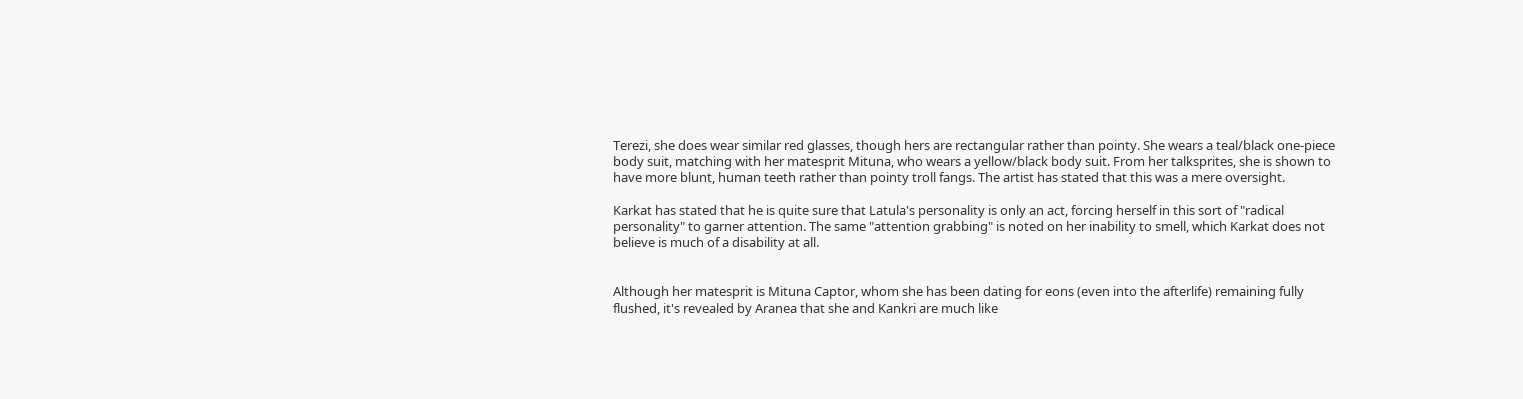Terezi, she does wear similar red glasses, though hers are rectangular rather than pointy. She wears a teal/black one-piece body suit, matching with her matesprit Mituna, who wears a yellow/black body suit. From her talksprites, she is shown to have more blunt, human teeth rather than pointy troll fangs. The artist has stated that this was a mere oversight.

Karkat has stated that he is quite sure that Latula's personality is only an act, forcing herself in this sort of "radical personality" to garner attention. The same "attention grabbing" is noted on her inability to smell, which Karkat does not believe is much of a disability at all.


Although her matesprit is Mituna Captor, whom she has been dating for eons (even into the afterlife) remaining fully flushed, it's revealed by Aranea that she and Kankri are much like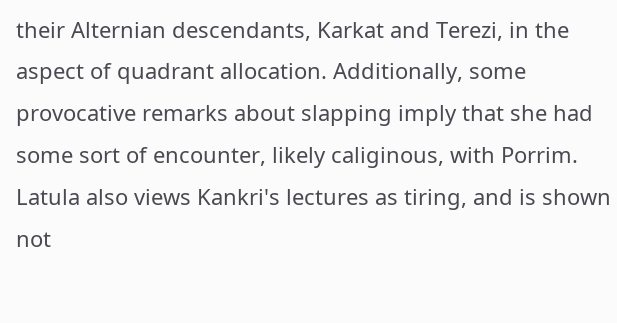their Alternian descendants, Karkat and Terezi, in the aspect of quadrant allocation. Additionally, some provocative remarks about slapping imply that she had some sort of encounter, likely caliginous, with Porrim. Latula also views Kankri's lectures as tiring, and is shown not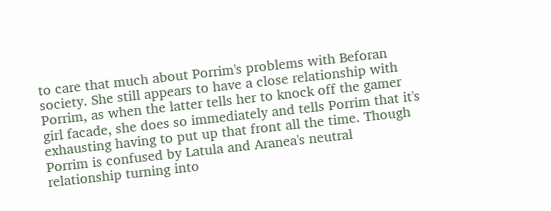to care that much about Porrim's problems with Beforan society. She still appears to have a close relationship with Porrim, as when the latter tells her to knock off the gamer girl facade, she does so immediately and tells Porrim that it's exhausting having to put up that front all the time. Though Porrim is confused by Latula and Aranea's neutral relationship turning into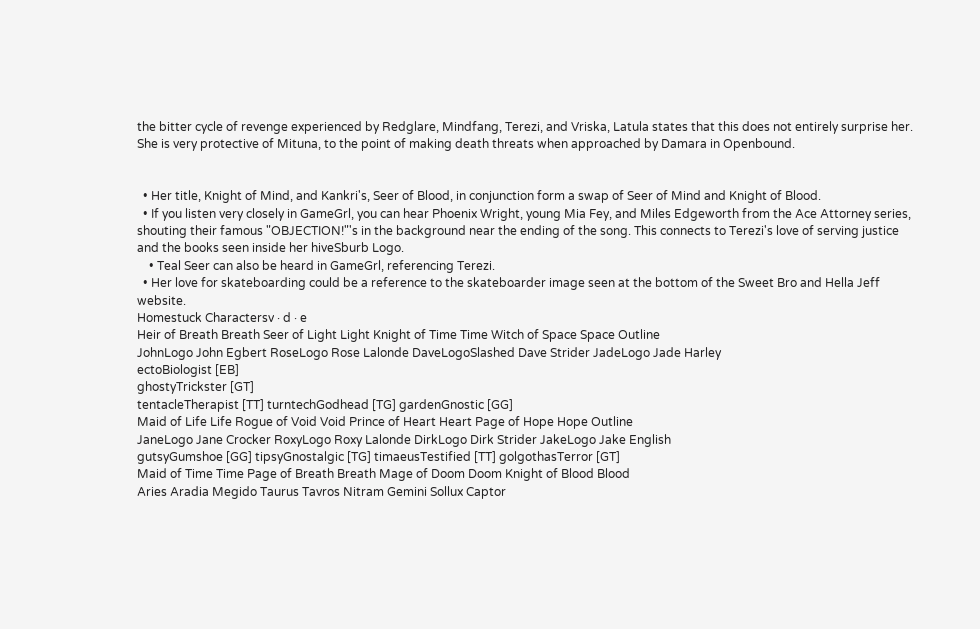the bitter cycle of revenge experienced by Redglare, Mindfang, Terezi, and Vriska, Latula states that this does not entirely surprise her. She is very protective of Mituna, to the point of making death threats when approached by Damara in Openbound.


  • Her title, Knight of Mind, and Kankri's, Seer of Blood, in conjunction form a swap of Seer of Mind and Knight of Blood.
  • If you listen very closely in GameGrl, you can hear Phoenix Wright, young Mia Fey, and Miles Edgeworth from the Ace Attorney series, shouting their famous "OBJECTION!"'s in the background near the ending of the song. This connects to Terezi's love of serving justice and the books seen inside her hiveSburb Logo.
    • Teal Seer can also be heard in GameGrl, referencing Terezi.
  • Her love for skateboarding could be a reference to the skateboarder image seen at the bottom of the Sweet Bro and Hella Jeff website.
Homestuck Charactersv · d · e
Heir of Breath Breath Seer of Light Light Knight of Time Time Witch of Space Space Outline
JohnLogo John Egbert RoseLogo Rose Lalonde DaveLogoSlashed Dave Strider JadeLogo Jade Harley
ectoBiologist [EB]
ghostyTrickster [GT]
tentacleTherapist [TT] turntechGodhead [TG] gardenGnostic [GG]
Maid of Life Life Rogue of Void Void Prince of Heart Heart Page of Hope Hope Outline
JaneLogo Jane Crocker RoxyLogo Roxy Lalonde DirkLogo Dirk Strider JakeLogo Jake English
gutsyGumshoe [GG] tipsyGnostalgic [TG] timaeusTestified [TT] golgothasTerror [GT]
Maid of Time Time Page of Breath Breath Mage of Doom Doom Knight of Blood Blood
Aries Aradia Megido Taurus Tavros Nitram Gemini Sollux Captor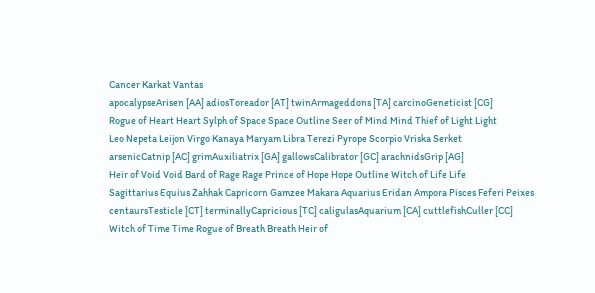Cancer Karkat Vantas
apocalypseArisen [AA] adiosToreador [AT] twinArmageddons [TA] carcinoGeneticist [CG]
Rogue of Heart Heart Sylph of Space Space Outline Seer of Mind Mind Thief of Light Light
Leo Nepeta Leijon Virgo Kanaya Maryam Libra Terezi Pyrope Scorpio Vriska Serket
arsenicCatnip [AC] grimAuxiliatrix [GA] gallowsCalibrator [GC] arachnidsGrip [AG]
Heir of Void Void Bard of Rage Rage Prince of Hope Hope Outline Witch of Life Life
Sagittarius Equius Zahhak Capricorn Gamzee Makara Aquarius Eridan Ampora Pisces Feferi Peixes
centaursTesticle [CT] terminallyCapricious [TC] caligulasAquarium [CA] cuttlefishCuller [CC]
Witch of Time Time Rogue of Breath Breath Heir of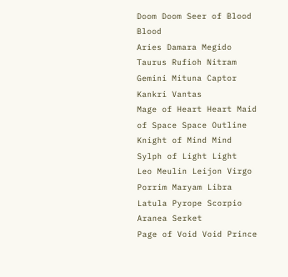Doom Doom Seer of Blood Blood
Aries Damara Megido Taurus Rufioh Nitram Gemini Mituna Captor Kankri Vantas
Mage of Heart Heart Maid of Space Space Outline Knight of Mind Mind Sylph of Light Light
Leo Meulin Leijon Virgo Porrim Maryam Libra Latula Pyrope Scorpio Aranea Serket
Page of Void Void Prince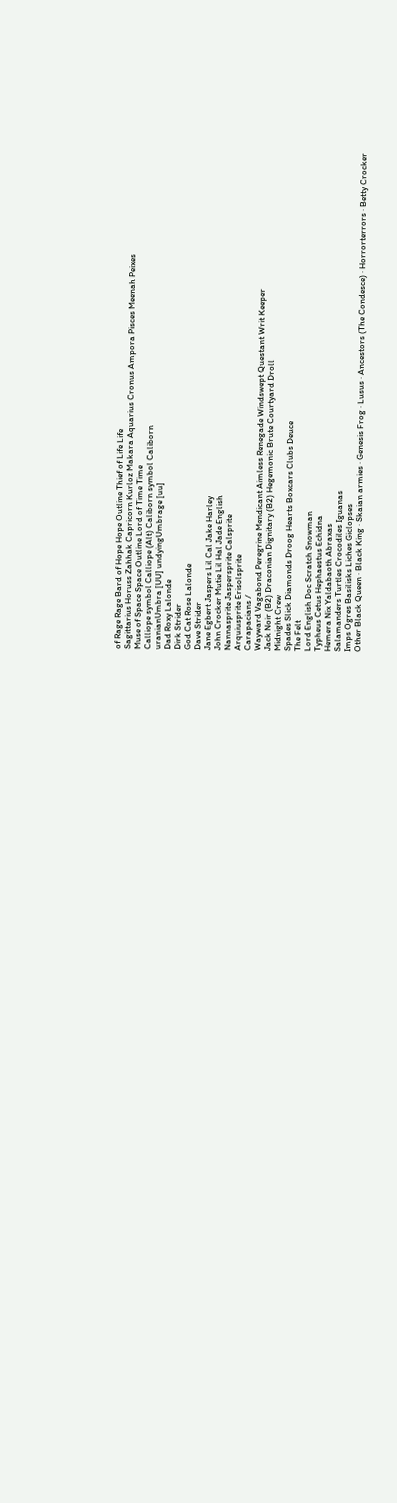of Rage Rage Bard of Hope Hope Outline Thief of Life Life
Sagittarius Horuss Zahhak Capricorn Kurloz Makara Aquarius Cronus Ampora Pisces Meenah Peixes
Muse of Space Space Outline Lord of Time Time
Calliope symbol Calliope (Alt) Caliborn symbol Caliborn
uranianUmbra [UU] undyingUmbrage [uu]
Dad Roxy Lalonde
Dirk Strider
God Cat Rose Lalonde
Dave Strider
Jane Egbert Jaspers Lil Cal Jake Harley
John Crocker Mutie Lil Hal Jade English
Nannasprite Jaspersprite Calsprite
Arquiusprite Erisolsprite
Carapacians /
Wayward Vagabond Peregrine Mendicant Aimless Renegade Windswept Questant Writ Keeper
Jack Noir (B2) Draconian Dignitary (B2) Hegemonic Brute Courtyard Droll
Midnight Crew
Spades Slick Diamonds Droog Hearts Boxcars Clubs Deuce
The Felt
Lord English Doc Scratch Snowman
Typheus Cetus Hephaestus Echidna
Hemera Nix Yaldabaoth Abraxas
Salamanders Turtles Crocodiles Iguanas
Imps Ogres Basilisks Liches Giclopses
Other Black Queen · Black King · Skaian armies · Genesis Frog · Lusus · Ancestors (The Condesce) · Horrorterrors · Betty Crocker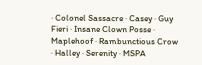· Colonel Sassacre · Casey · Guy Fieri · Insane Clown Posse · Maplehoof · Rambunctious Crow · Halley · Serenity · MSPA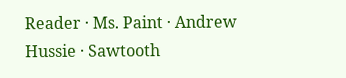Reader · Ms. Paint · Andrew Hussie · Sawtooth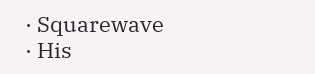· Squarewave · His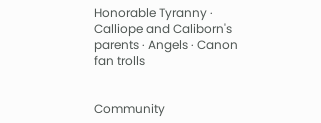Honorable Tyranny · Calliope and Caliborn's parents · Angels · Canon fan trolls


Community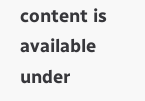content is available under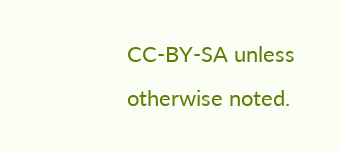CC-BY-SA unless otherwise noted.